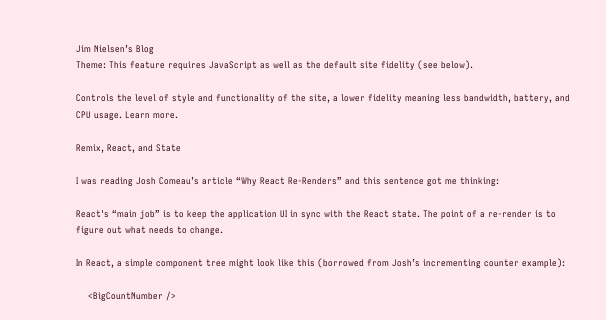Jim Nielsen’s Blog
Theme: This feature requires JavaScript as well as the default site fidelity (see below).

Controls the level of style and functionality of the site, a lower fidelity meaning less bandwidth, battery, and CPU usage. Learn more.

Remix, React, and State

I was reading Josh Comeau’s article “Why React Re-Renders” and this sentence got me thinking:

React's “main job” is to keep the application UI in sync with the React state. The point of a re-render is to figure out what needs to change.

In React, a simple component tree might look like this (borrowed from Josh’s incrementing counter example):

    <BigCountNumber />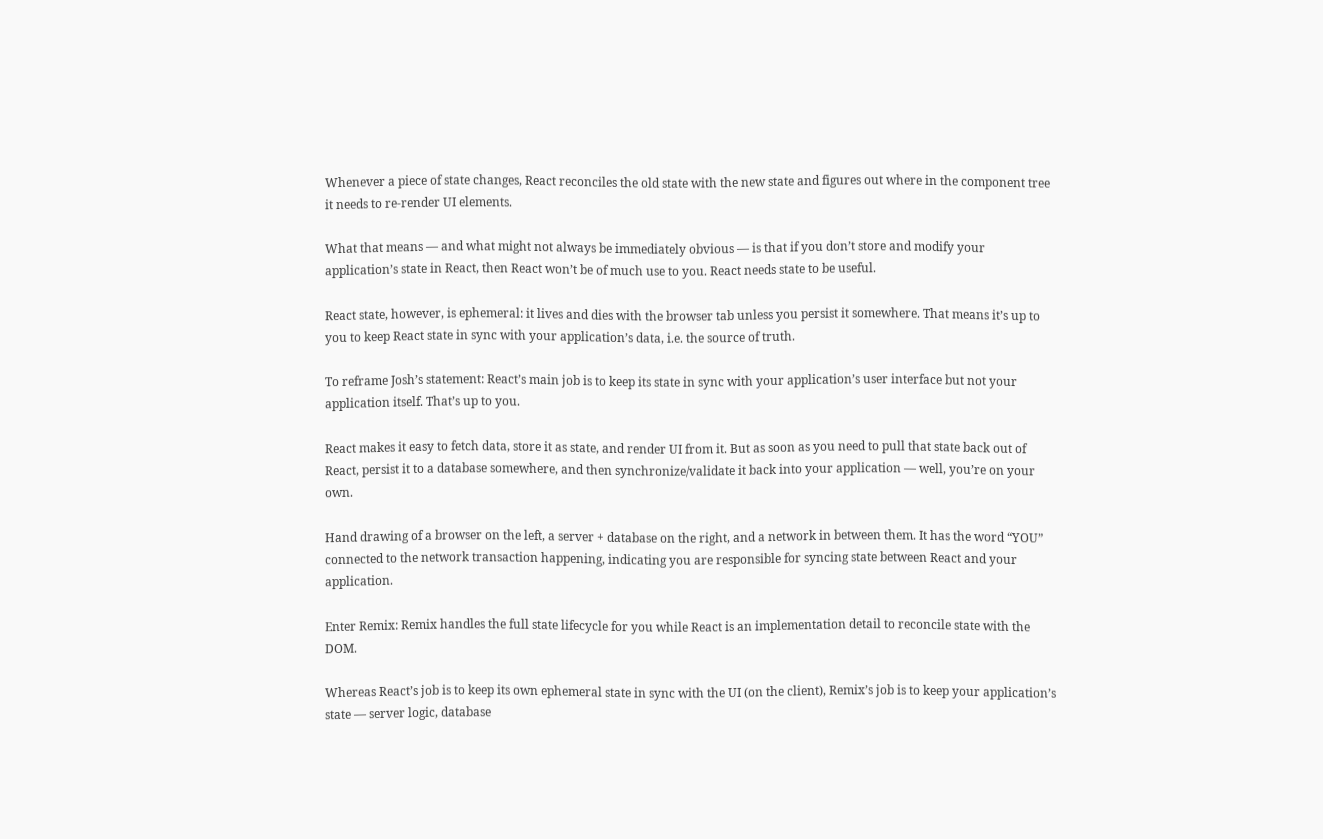Whenever a piece of state changes, React reconciles the old state with the new state and figures out where in the component tree it needs to re-render UI elements.

What that means — and what might not always be immediately obvious — is that if you don’t store and modify your application’s state in React, then React won’t be of much use to you. React needs state to be useful.

React state, however, is ephemeral: it lives and dies with the browser tab unless you persist it somewhere. That means it’s up to you to keep React state in sync with your application’s data, i.e. the source of truth.

To reframe Josh’s statement: React’s main job is to keep its state in sync with your application’s user interface but not your application itself. That’s up to you.

React makes it easy to fetch data, store it as state, and render UI from it. But as soon as you need to pull that state back out of React, persist it to a database somewhere, and then synchronize/validate it back into your application — well, you’re on your own.

Hand drawing of a browser on the left, a server + database on the right, and a network in between them. It has the word “YOU” connected to the network transaction happening, indicating you are responsible for syncing state between React and your application.

Enter Remix: Remix handles the full state lifecycle for you while React is an implementation detail to reconcile state with the DOM.

Whereas React’s job is to keep its own ephemeral state in sync with the UI (on the client), Remix’s job is to keep your application’s state — server logic, database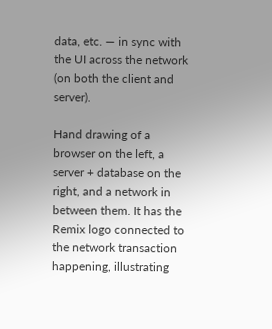data, etc. — in sync with the UI across the network (on both the client and server).

Hand drawing of a browser on the left, a server + database on the right, and a network in between them. It has the Remix logo connected to the network transaction happening, illustrating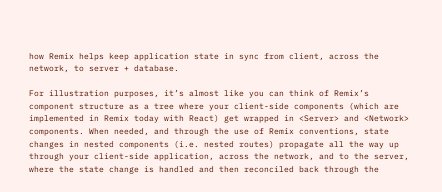how Remix helps keep application state in sync from client, across the network, to server + database.

For illustration purposes, it’s almost like you can think of Remix’s component structure as a tree where your client-side components (which are implemented in Remix today with React) get wrapped in <Server> and <Network> components. When needed, and through the use of Remix conventions, state changes in nested components (i.e. nested routes) propagate all the way up through your client-side application, across the network, and to the server, where the state change is handled and then reconciled back through the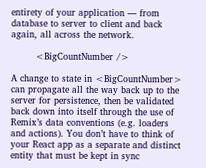entirety of your application — from database to server to client and back again, all across the network.

        <BigCountNumber />

A change to state in <BigCountNumber> can propagate all the way back up to the server for persistence, then be validated back down into itself through the use of Remix’s data conventions (e.g. loaders and actions). You don’t have to think of your React app as a separate and distinct entity that must be kept in sync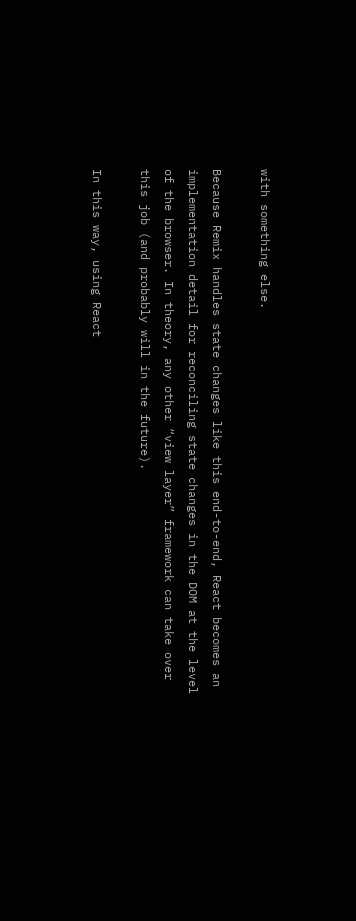with something else.

Because Remix handles state changes like this end-to-end, React becomes an implementation detail for reconciling state changes in the DOM at the level of the browser. In theory, any other “view layer” framework can take over this job (and probably will in the future).

In this way, using React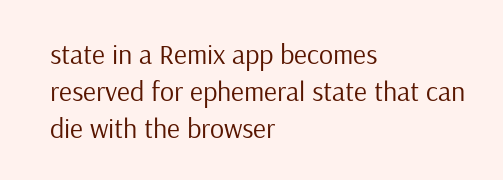state in a Remix app becomes reserved for ephemeral state that can die with the browser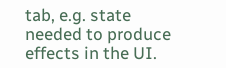tab, e.g. state needed to produce effects in the UI.